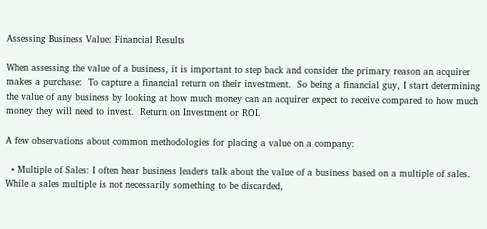Assessing Business Value: Financial Results

When assessing the value of a business, it is important to step back and consider the primary reason an acquirer makes a purchase:  To capture a financial return on their investment.  So being a financial guy, I start determining the value of any business by looking at how much money can an acquirer expect to receive compared to how much money they will need to invest.  Return on Investment or ROI.

A few observations about common methodologies for placing a value on a company:

  • Multiple of Sales: I often hear business leaders talk about the value of a business based on a multiple of sales.  While a sales multiple is not necessarily something to be discarded,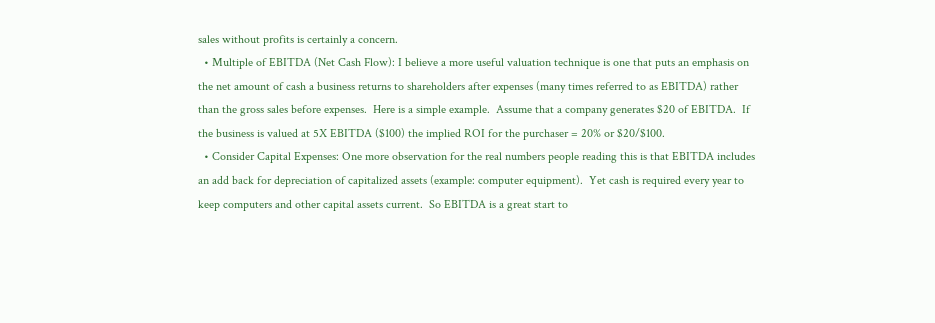sales without profits is certainly a concern.
  • Multiple of EBITDA (Net Cash Flow): I believe a more useful valuation technique is one that puts an emphasis on the net amount of cash a business returns to shareholders after expenses (many times referred to as EBITDA) rather than the gross sales before expenses.  Here is a simple example.  Assume that a company generates $20 of EBITDA.  If the business is valued at 5X EBITDA ($100) the implied ROI for the purchaser = 20% or $20/$100.
  • Consider Capital Expenses: One more observation for the real numbers people reading this is that EBITDA includes an add back for depreciation of capitalized assets (example: computer equipment).  Yet cash is required every year to keep computers and other capital assets current.  So EBITDA is a great start to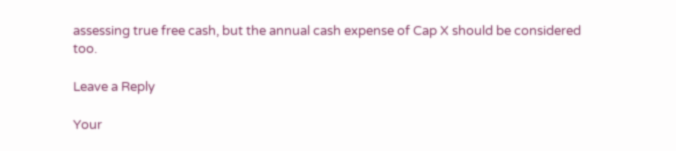assessing true free cash, but the annual cash expense of Cap X should be considered too.

Leave a Reply

Your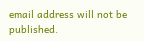email address will not be published.